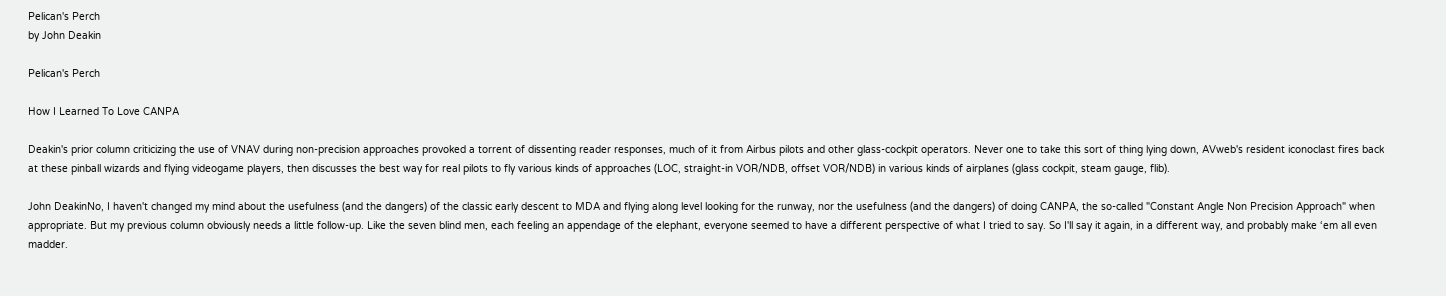Pelican's Perch
by John Deakin

Pelican's Perch

How I Learned To Love CANPA

Deakin's prior column criticizing the use of VNAV during non-precision approaches provoked a torrent of dissenting reader responses, much of it from Airbus pilots and other glass-cockpit operators. Never one to take this sort of thing lying down, AVweb's resident iconoclast fires back at these pinball wizards and flying videogame players, then discusses the best way for real pilots to fly various kinds of approaches (LOC, straight-in VOR/NDB, offset VOR/NDB) in various kinds of airplanes (glass cockpit, steam gauge, flib).

John DeakinNo, I haven't changed my mind about the usefulness (and the dangers) of the classic early descent to MDA and flying along level looking for the runway, nor the usefulness (and the dangers) of doing CANPA, the so-called "Constant Angle Non Precision Approach" when appropriate. But my previous column obviously needs a little follow-up. Like the seven blind men, each feeling an appendage of the elephant, everyone seemed to have a different perspective of what I tried to say. So I'll say it again, in a different way, and probably make ‘em all even madder.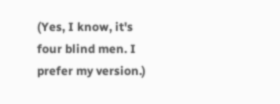(Yes, I know, it's four blind men. I prefer my version.)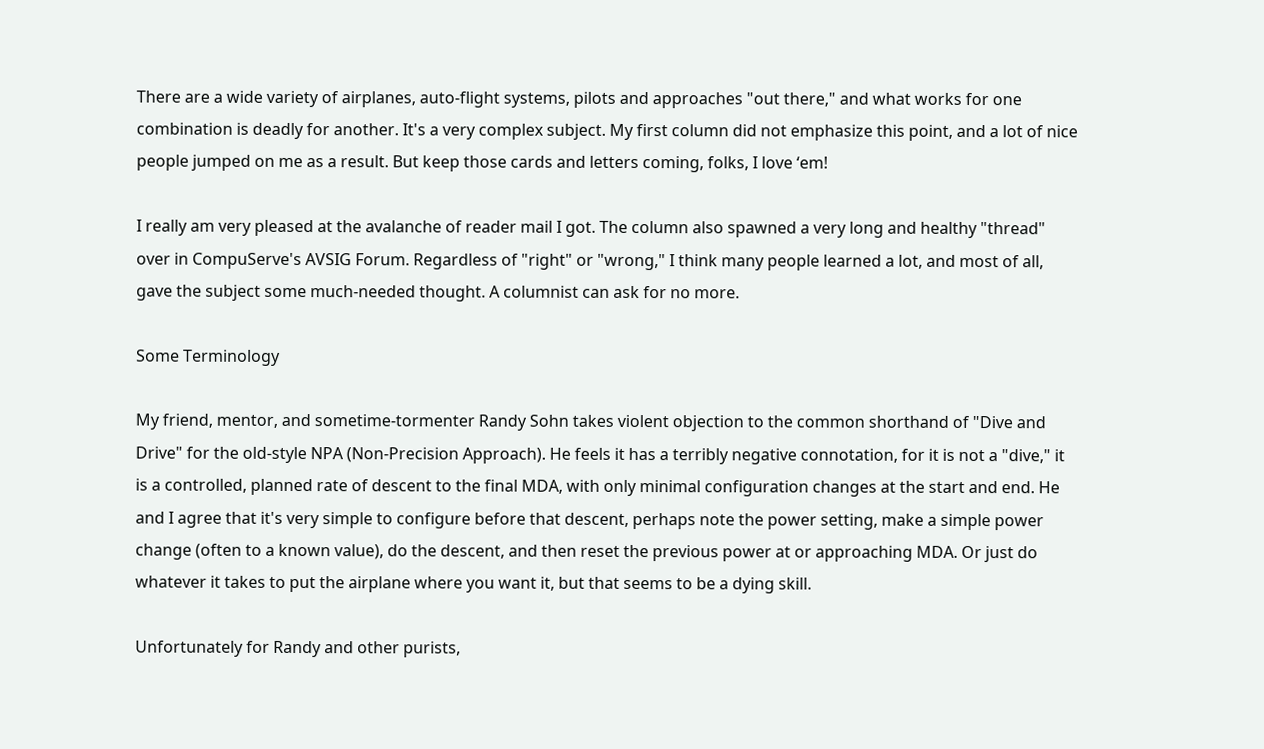There are a wide variety of airplanes, auto-flight systems, pilots and approaches "out there," and what works for one combination is deadly for another. It's a very complex subject. My first column did not emphasize this point, and a lot of nice people jumped on me as a result. But keep those cards and letters coming, folks, I love ‘em!

I really am very pleased at the avalanche of reader mail I got. The column also spawned a very long and healthy "thread" over in CompuServe's AVSIG Forum. Regardless of "right" or "wrong," I think many people learned a lot, and most of all, gave the subject some much-needed thought. A columnist can ask for no more.

Some Terminology

My friend, mentor, and sometime-tormenter Randy Sohn takes violent objection to the common shorthand of "Dive and Drive" for the old-style NPA (Non-Precision Approach). He feels it has a terribly negative connotation, for it is not a "dive," it is a controlled, planned rate of descent to the final MDA, with only minimal configuration changes at the start and end. He and I agree that it's very simple to configure before that descent, perhaps note the power setting, make a simple power change (often to a known value), do the descent, and then reset the previous power at or approaching MDA. Or just do whatever it takes to put the airplane where you want it, but that seems to be a dying skill.

Unfortunately for Randy and other purists,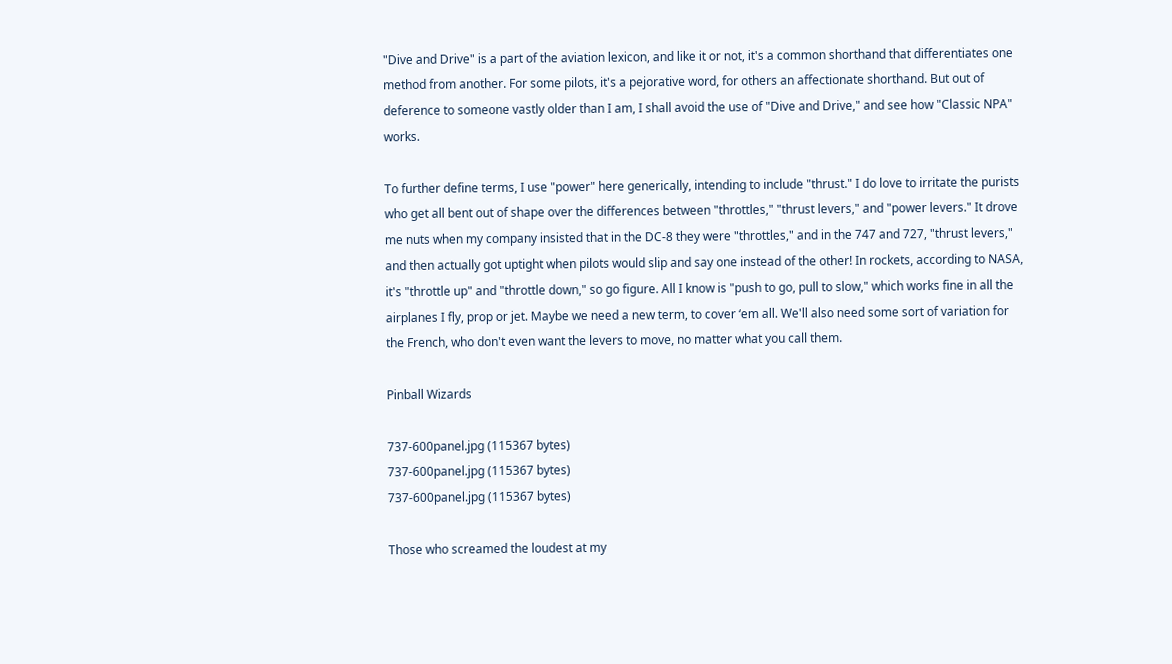"Dive and Drive" is a part of the aviation lexicon, and like it or not, it's a common shorthand that differentiates one method from another. For some pilots, it's a pejorative word, for others an affectionate shorthand. But out of deference to someone vastly older than I am, I shall avoid the use of "Dive and Drive," and see how "Classic NPA" works.

To further define terms, I use "power" here generically, intending to include "thrust." I do love to irritate the purists who get all bent out of shape over the differences between "throttles," "thrust levers," and "power levers." It drove me nuts when my company insisted that in the DC-8 they were "throttles," and in the 747 and 727, "thrust levers," and then actually got uptight when pilots would slip and say one instead of the other! In rockets, according to NASA, it's "throttle up" and "throttle down," so go figure. All I know is "push to go, pull to slow," which works fine in all the airplanes I fly, prop or jet. Maybe we need a new term, to cover ‘em all. We'll also need some sort of variation for the French, who don't even want the levers to move, no matter what you call them.

Pinball Wizards

737-600panel.jpg (115367 bytes)
737-600panel.jpg (115367 bytes)
737-600panel.jpg (115367 bytes)

Those who screamed the loudest at my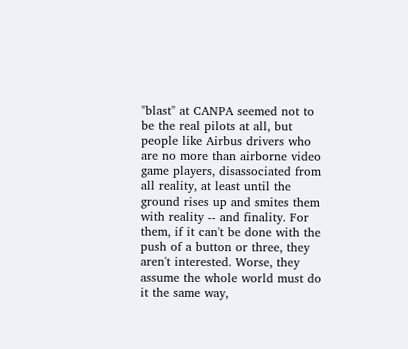"blast" at CANPA seemed not to be the real pilots at all, but people like Airbus drivers who are no more than airborne video game players, disassociated from all reality, at least until the ground rises up and smites them with reality -- and finality. For them, if it can't be done with the push of a button or three, they aren't interested. Worse, they assume the whole world must do it the same way,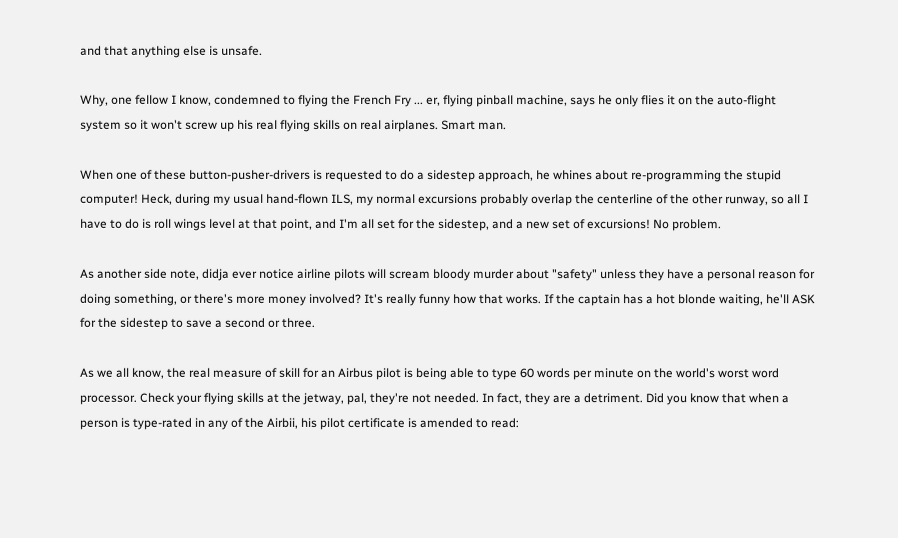and that anything else is unsafe.

Why, one fellow I know, condemned to flying the French Fry ... er, flying pinball machine, says he only flies it on the auto-flight system so it won't screw up his real flying skills on real airplanes. Smart man.

When one of these button-pusher-drivers is requested to do a sidestep approach, he whines about re-programming the stupid computer! Heck, during my usual hand-flown ILS, my normal excursions probably overlap the centerline of the other runway, so all I have to do is roll wings level at that point, and I'm all set for the sidestep, and a new set of excursions! No problem.

As another side note, didja ever notice airline pilots will scream bloody murder about "safety" unless they have a personal reason for doing something, or there's more money involved? It's really funny how that works. If the captain has a hot blonde waiting, he'll ASK for the sidestep to save a second or three.

As we all know, the real measure of skill for an Airbus pilot is being able to type 60 words per minute on the world's worst word processor. Check your flying skills at the jetway, pal, they're not needed. In fact, they are a detriment. Did you know that when a person is type-rated in any of the Airbii, his pilot certificate is amended to read: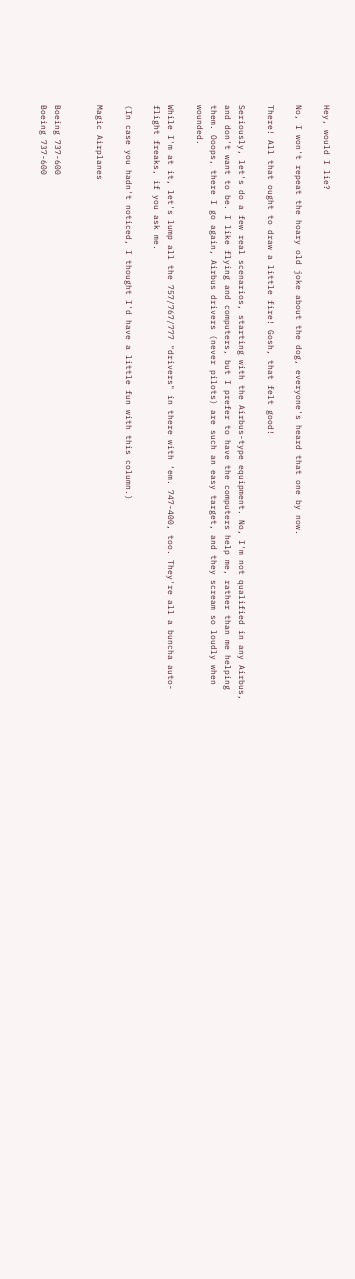Hey, would I lie?

No, I won't repeat the hoary old joke about the dog, everyone's heard that one by now.

There! All that ought to draw a little fire! Gosh, that felt good!

Seriously, let's do a few real scenarios, starting with the Airbus-type equipment. No, I'm not qualified in any Airbus, and don't want to be. I like flying and computers, but I prefer to have the computers help me, rather than me helping them. Ooops, there I go again, Airbus drivers (never pilots) are such an easy target, and they scream so loudly when wounded.

While I'm at it, let's lump all the 757/767/777 "drivers" in there with ‘em. 747-400, too. They're all a buncha auto-flight freaks, if you ask me.

(In case you hadn't noticed, I thought I'd have a little fun with this column.)

Magic Airplanes


Boeing 737-600
Boeing 737-600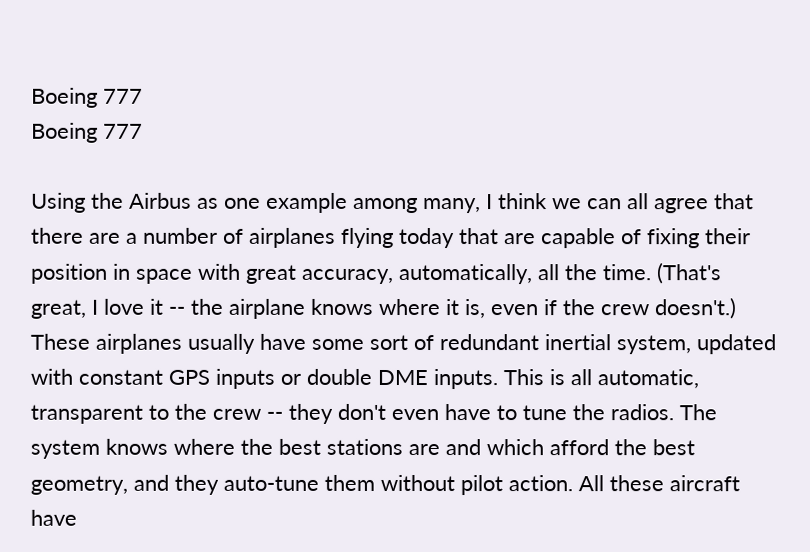Boeing 777
Boeing 777

Using the Airbus as one example among many, I think we can all agree that there are a number of airplanes flying today that are capable of fixing their position in space with great accuracy, automatically, all the time. (That's great, I love it -- the airplane knows where it is, even if the crew doesn't.) These airplanes usually have some sort of redundant inertial system, updated with constant GPS inputs or double DME inputs. This is all automatic, transparent to the crew -- they don't even have to tune the radios. The system knows where the best stations are and which afford the best geometry, and they auto-tune them without pilot action. All these aircraft have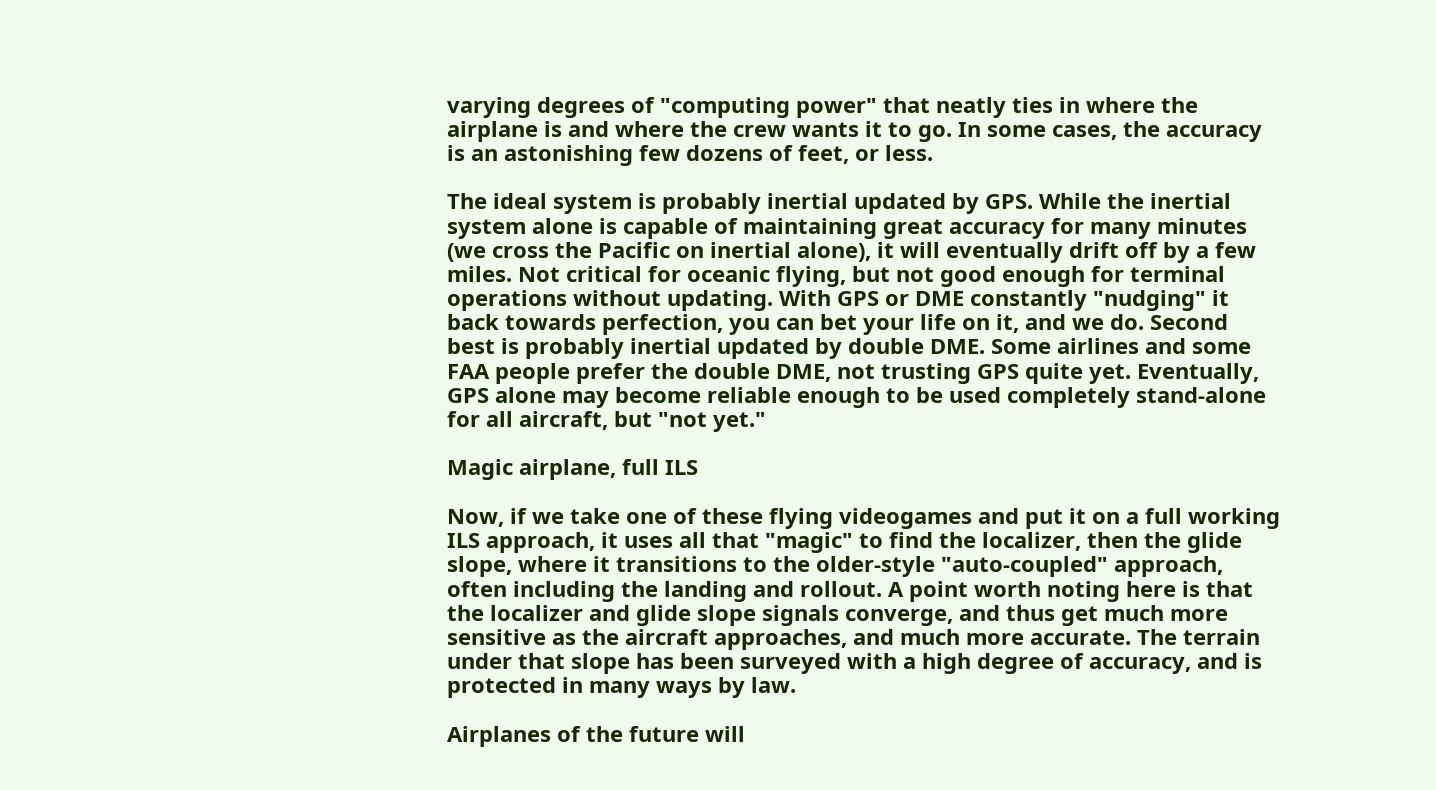varying degrees of "computing power" that neatly ties in where the airplane is and where the crew wants it to go. In some cases, the accuracy is an astonishing few dozens of feet, or less.

The ideal system is probably inertial updated by GPS. While the inertial system alone is capable of maintaining great accuracy for many minutes (we cross the Pacific on inertial alone), it will eventually drift off by a few miles. Not critical for oceanic flying, but not good enough for terminal operations without updating. With GPS or DME constantly "nudging" it back towards perfection, you can bet your life on it, and we do. Second best is probably inertial updated by double DME. Some airlines and some FAA people prefer the double DME, not trusting GPS quite yet. Eventually, GPS alone may become reliable enough to be used completely stand-alone for all aircraft, but "not yet."

Magic airplane, full ILS

Now, if we take one of these flying videogames and put it on a full working ILS approach, it uses all that "magic" to find the localizer, then the glide slope, where it transitions to the older-style "auto-coupled" approach, often including the landing and rollout. A point worth noting here is that the localizer and glide slope signals converge, and thus get much more sensitive as the aircraft approaches, and much more accurate. The terrain under that slope has been surveyed with a high degree of accuracy, and is protected in many ways by law.

Airplanes of the future will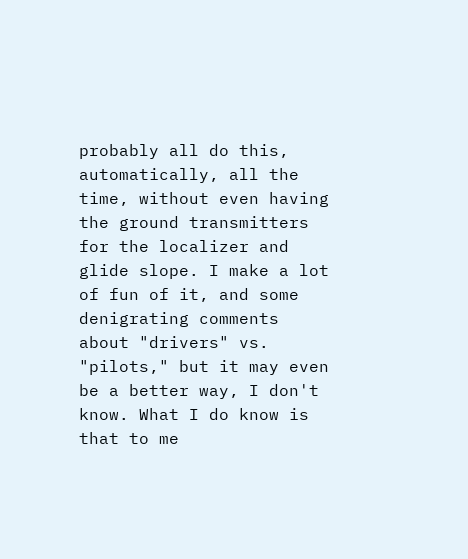probably all do this, automatically, all the time, without even having the ground transmitters for the localizer and glide slope. I make a lot of fun of it, and some denigrating comments about "drivers" vs. "pilots," but it may even be a better way, I don't know. What I do know is that to me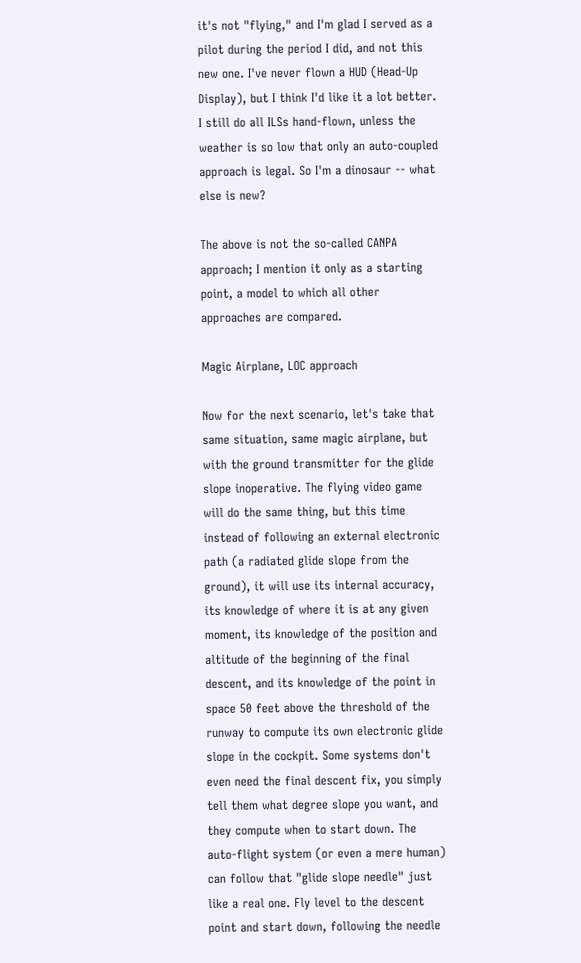it's not "flying," and I'm glad I served as a pilot during the period I did, and not this new one. I've never flown a HUD (Head-Up Display), but I think I'd like it a lot better. I still do all ILSs hand-flown, unless the weather is so low that only an auto-coupled approach is legal. So I'm a dinosaur -- what else is new?

The above is not the so-called CANPA approach; I mention it only as a starting point, a model to which all other approaches are compared.

Magic Airplane, LOC approach

Now for the next scenario, let's take that same situation, same magic airplane, but with the ground transmitter for the glide slope inoperative. The flying video game will do the same thing, but this time instead of following an external electronic path (a radiated glide slope from the ground), it will use its internal accuracy, its knowledge of where it is at any given moment, its knowledge of the position and altitude of the beginning of the final descent, and its knowledge of the point in space 50 feet above the threshold of the runway to compute its own electronic glide slope in the cockpit. Some systems don't even need the final descent fix, you simply tell them what degree slope you want, and they compute when to start down. The auto-flight system (or even a mere human) can follow that "glide slope needle" just like a real one. Fly level to the descent point and start down, following the needle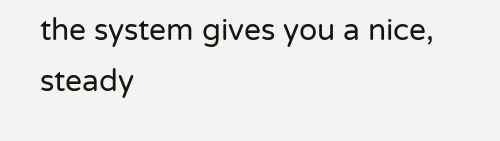the system gives you a nice, steady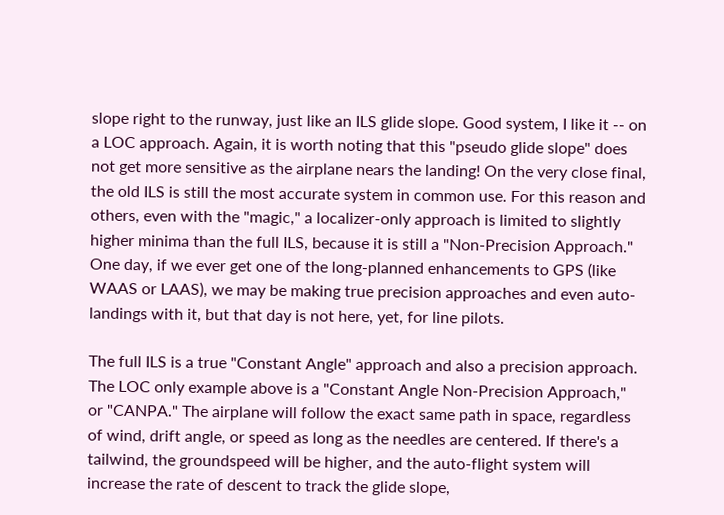slope right to the runway, just like an ILS glide slope. Good system, I like it -- on a LOC approach. Again, it is worth noting that this "pseudo glide slope" does not get more sensitive as the airplane nears the landing! On the very close final, the old ILS is still the most accurate system in common use. For this reason and others, even with the "magic," a localizer-only approach is limited to slightly higher minima than the full ILS, because it is still a "Non-Precision Approach." One day, if we ever get one of the long-planned enhancements to GPS (like WAAS or LAAS), we may be making true precision approaches and even auto-landings with it, but that day is not here, yet, for line pilots.

The full ILS is a true "Constant Angle" approach and also a precision approach. The LOC only example above is a "Constant Angle Non-Precision Approach," or "CANPA." The airplane will follow the exact same path in space, regardless of wind, drift angle, or speed as long as the needles are centered. If there's a tailwind, the groundspeed will be higher, and the auto-flight system will increase the rate of descent to track the glide slope,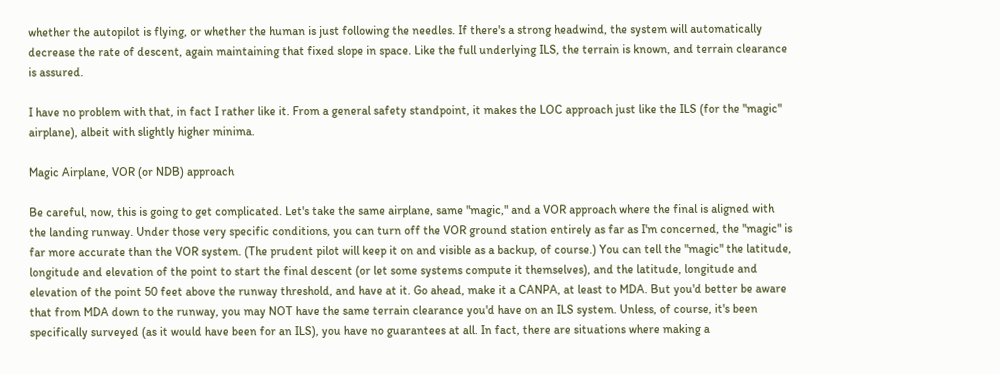whether the autopilot is flying, or whether the human is just following the needles. If there's a strong headwind, the system will automatically decrease the rate of descent, again maintaining that fixed slope in space. Like the full underlying ILS, the terrain is known, and terrain clearance is assured.

I have no problem with that, in fact I rather like it. From a general safety standpoint, it makes the LOC approach just like the ILS (for the "magic" airplane), albeit with slightly higher minima.

Magic Airplane, VOR (or NDB) approach

Be careful, now, this is going to get complicated. Let's take the same airplane, same "magic," and a VOR approach where the final is aligned with the landing runway. Under those very specific conditions, you can turn off the VOR ground station entirely as far as I'm concerned, the "magic" is far more accurate than the VOR system. (The prudent pilot will keep it on and visible as a backup, of course.) You can tell the "magic" the latitude, longitude and elevation of the point to start the final descent (or let some systems compute it themselves), and the latitude, longitude and elevation of the point 50 feet above the runway threshold, and have at it. Go ahead, make it a CANPA, at least to MDA. But you'd better be aware that from MDA down to the runway, you may NOT have the same terrain clearance you'd have on an ILS system. Unless, of course, it's been specifically surveyed (as it would have been for an ILS), you have no guarantees at all. In fact, there are situations where making a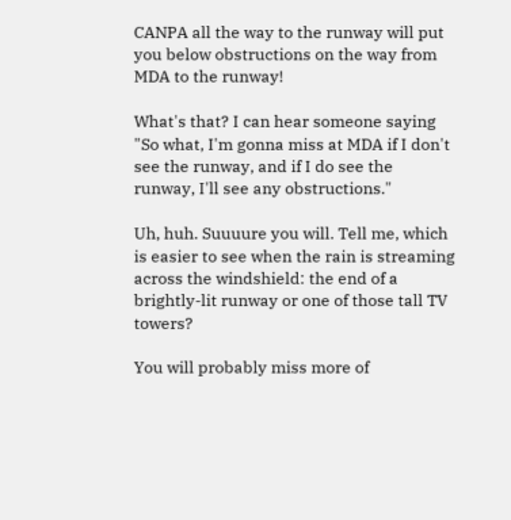CANPA all the way to the runway will put you below obstructions on the way from MDA to the runway!

What's that? I can hear someone saying "So what, I'm gonna miss at MDA if I don't see the runway, and if I do see the runway, I'll see any obstructions."

Uh, huh. Suuuure you will. Tell me, which is easier to see when the rain is streaming across the windshield: the end of a brightly-lit runway or one of those tall TV towers?

You will probably miss more of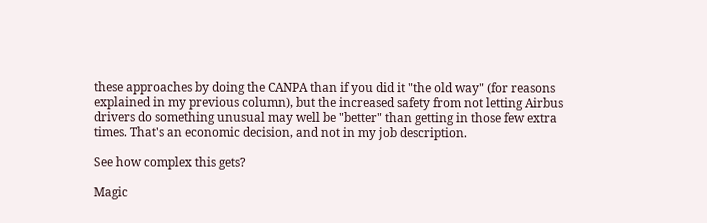these approaches by doing the CANPA than if you did it "the old way" (for reasons explained in my previous column), but the increased safety from not letting Airbus drivers do something unusual may well be "better" than getting in those few extra times. That's an economic decision, and not in my job description.

See how complex this gets?

Magic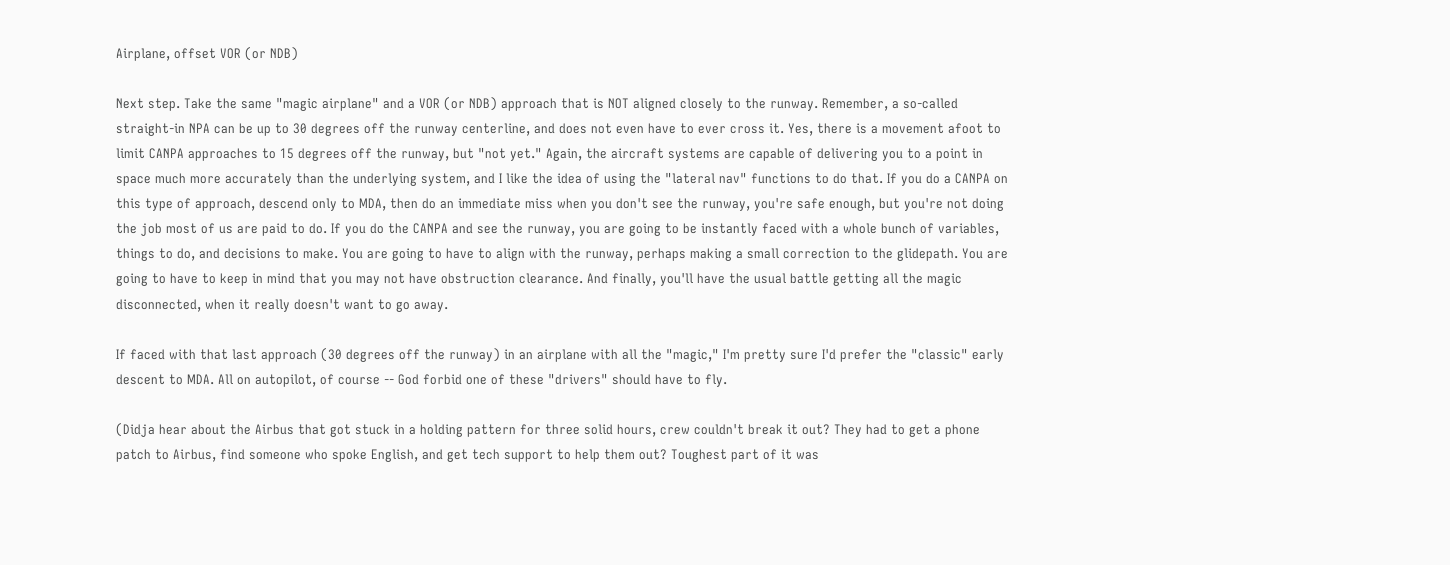Airplane, offset VOR (or NDB)

Next step. Take the same "magic airplane" and a VOR (or NDB) approach that is NOT aligned closely to the runway. Remember, a so-called straight-in NPA can be up to 30 degrees off the runway centerline, and does not even have to ever cross it. Yes, there is a movement afoot to limit CANPA approaches to 15 degrees off the runway, but "not yet." Again, the aircraft systems are capable of delivering you to a point in space much more accurately than the underlying system, and I like the idea of using the "lateral nav" functions to do that. If you do a CANPA on this type of approach, descend only to MDA, then do an immediate miss when you don't see the runway, you're safe enough, but you're not doing the job most of us are paid to do. If you do the CANPA and see the runway, you are going to be instantly faced with a whole bunch of variables, things to do, and decisions to make. You are going to have to align with the runway, perhaps making a small correction to the glidepath. You are going to have to keep in mind that you may not have obstruction clearance. And finally, you'll have the usual battle getting all the magic disconnected, when it really doesn't want to go away.

If faced with that last approach (30 degrees off the runway) in an airplane with all the "magic," I'm pretty sure I'd prefer the "classic" early descent to MDA. All on autopilot, of course -- God forbid one of these "drivers" should have to fly.

(Didja hear about the Airbus that got stuck in a holding pattern for three solid hours, crew couldn't break it out? They had to get a phone patch to Airbus, find someone who spoke English, and get tech support to help them out? Toughest part of it was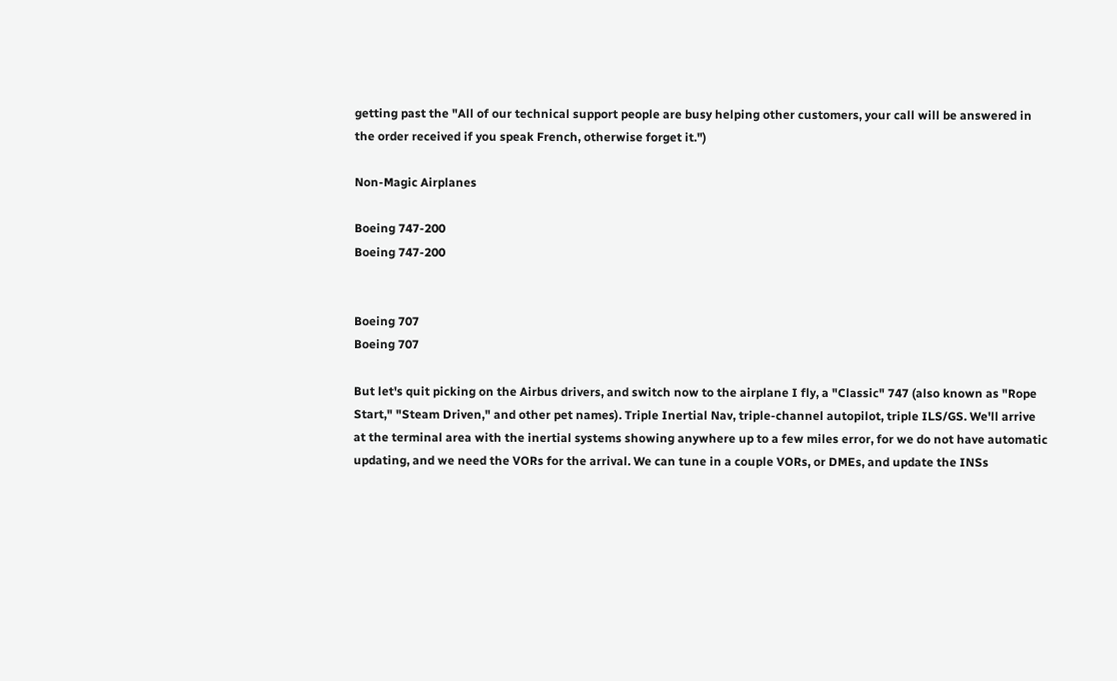getting past the "All of our technical support people are busy helping other customers, your call will be answered in the order received if you speak French, otherwise forget it.")

Non-Magic Airplanes

Boeing 747-200
Boeing 747-200


Boeing 707
Boeing 707

But let's quit picking on the Airbus drivers, and switch now to the airplane I fly, a "Classic" 747 (also known as "Rope Start," "Steam Driven," and other pet names). Triple Inertial Nav, triple-channel autopilot, triple ILS/GS. We'll arrive at the terminal area with the inertial systems showing anywhere up to a few miles error, for we do not have automatic updating, and we need the VORs for the arrival. We can tune in a couple VORs, or DMEs, and update the INSs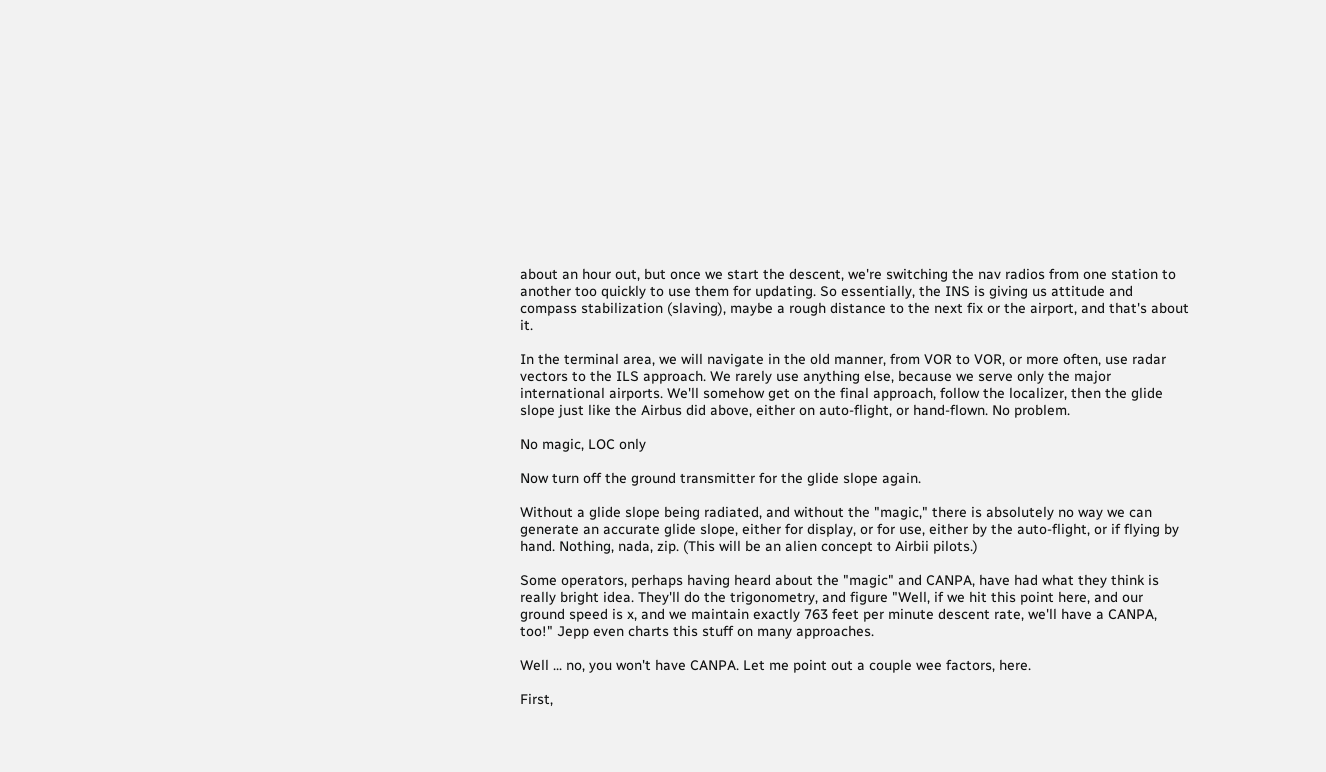about an hour out, but once we start the descent, we're switching the nav radios from one station to another too quickly to use them for updating. So essentially, the INS is giving us attitude and compass stabilization (slaving), maybe a rough distance to the next fix or the airport, and that's about it.

In the terminal area, we will navigate in the old manner, from VOR to VOR, or more often, use radar vectors to the ILS approach. We rarely use anything else, because we serve only the major international airports. We'll somehow get on the final approach, follow the localizer, then the glide slope just like the Airbus did above, either on auto-flight, or hand-flown. No problem.

No magic, LOC only

Now turn off the ground transmitter for the glide slope again.

Without a glide slope being radiated, and without the "magic," there is absolutely no way we can generate an accurate glide slope, either for display, or for use, either by the auto-flight, or if flying by hand. Nothing, nada, zip. (This will be an alien concept to Airbii pilots.)

Some operators, perhaps having heard about the "magic" and CANPA, have had what they think is really bright idea. They'll do the trigonometry, and figure "Well, if we hit this point here, and our ground speed is x, and we maintain exactly 763 feet per minute descent rate, we'll have a CANPA, too!" Jepp even charts this stuff on many approaches.

Well ... no, you won't have CANPA. Let me point out a couple wee factors, here.

First,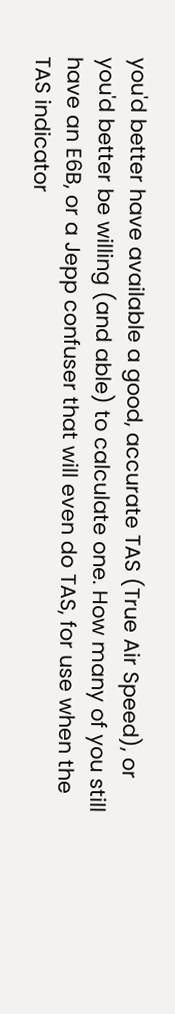you'd better have available a good, accurate TAS (True Air Speed), or you'd better be willing (and able) to calculate one. How many of you still have an E6B, or a Jepp confuser that will even do TAS, for use when the TAS indicator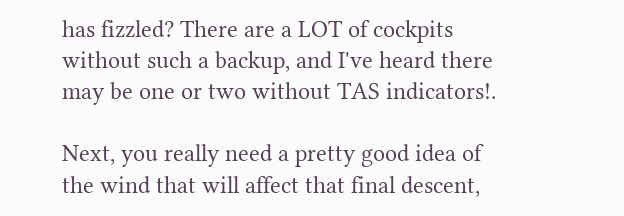has fizzled? There are a LOT of cockpits without such a backup, and I've heard there may be one or two without TAS indicators!.

Next, you really need a pretty good idea of the wind that will affect that final descent,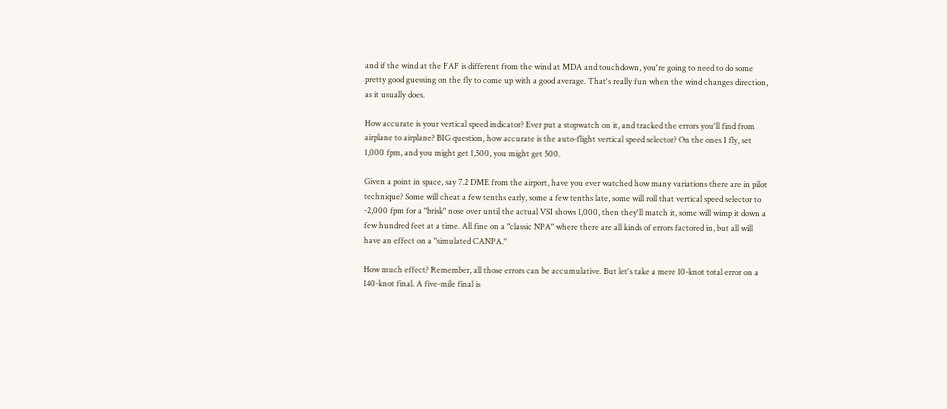and if the wind at the FAF is different from the wind at MDA and touchdown, you're going to need to do some pretty good guessing on the fly to come up with a good average. That's really fun when the wind changes direction, as it usually does.

How accurate is your vertical speed indicator? Ever put a stopwatch on it, and tracked the errors you'll find from airplane to airplane? BIG question, how accurate is the auto-flight vertical speed selector? On the ones I fly, set 1,000 fpm, and you might get 1,500, you might get 500.

Given a point in space, say 7.2 DME from the airport, have you ever watched how many variations there are in pilot technique? Some will cheat a few tenths early, some a few tenths late, some will roll that vertical speed selector to -2,000 fpm for a "brisk" nose over until the actual VSI shows 1,000, then they'll match it, some will wimp it down a few hundred feet at a time. All fine on a "classic NPA" where there are all kinds of errors factored in, but all will have an effect on a "simulated CANPA."

How much effect? Remember, all those errors can be accumulative. But let's take a mere 10-knot total error on a 140-knot final. A five-mile final is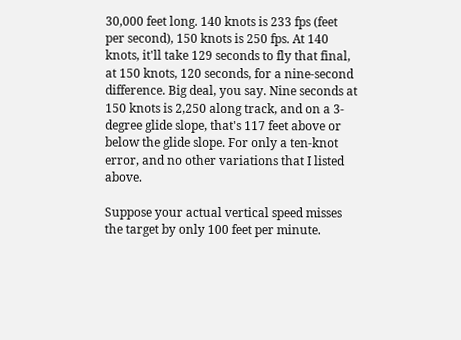30,000 feet long. 140 knots is 233 fps (feet per second), 150 knots is 250 fps. At 140 knots, it'll take 129 seconds to fly that final, at 150 knots, 120 seconds, for a nine-second difference. Big deal, you say. Nine seconds at 150 knots is 2,250 along track, and on a 3-degree glide slope, that's 117 feet above or below the glide slope. For only a ten-knot error, and no other variations that I listed above.

Suppose your actual vertical speed misses the target by only 100 feet per minute.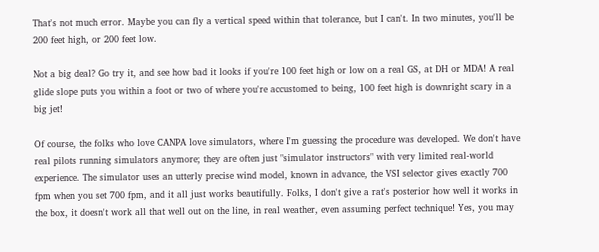That's not much error. Maybe you can fly a vertical speed within that tolerance, but I can't. In two minutes, you'll be 200 feet high, or 200 feet low.

Not a big deal? Go try it, and see how bad it looks if you're 100 feet high or low on a real GS, at DH or MDA! A real glide slope puts you within a foot or two of where you're accustomed to being, 100 feet high is downright scary in a big jet!

Of course, the folks who love CANPA love simulators, where I'm guessing the procedure was developed. We don't have real pilots running simulators anymore; they are often just "simulator instructors" with very limited real-world experience. The simulator uses an utterly precise wind model, known in advance, the VSI selector gives exactly 700 fpm when you set 700 fpm, and it all just works beautifully. Folks, I don't give a rat's posterior how well it works in the box, it doesn't work all that well out on the line, in real weather, even assuming perfect technique! Yes, you may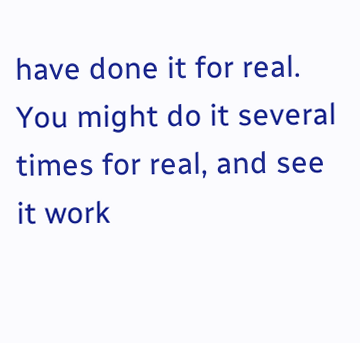have done it for real. You might do it several times for real, and see it work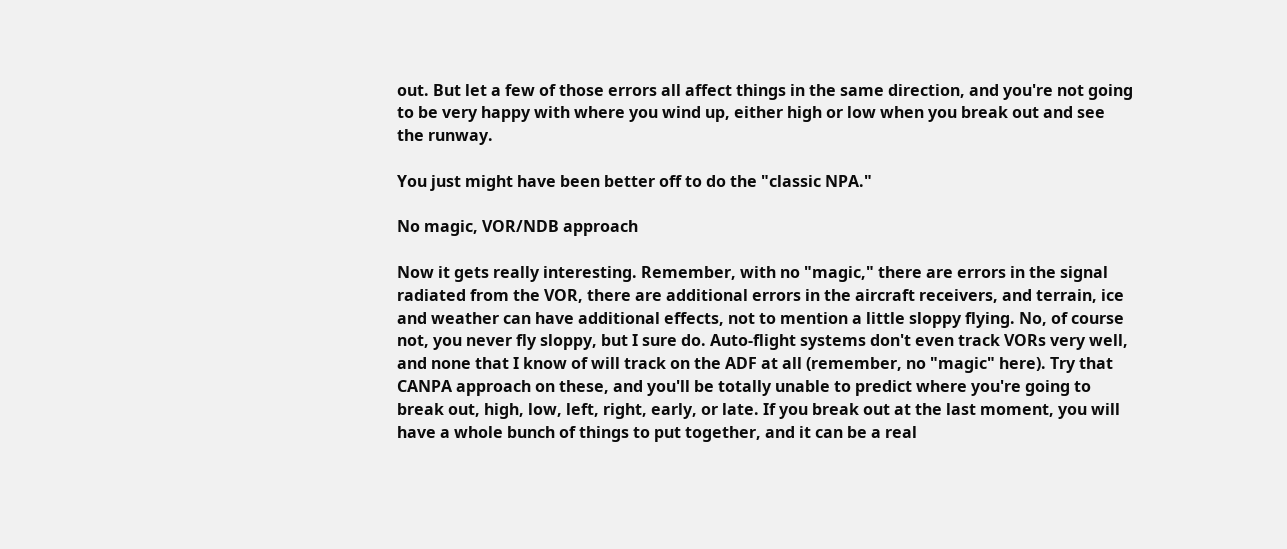out. But let a few of those errors all affect things in the same direction, and you're not going to be very happy with where you wind up, either high or low when you break out and see the runway.

You just might have been better off to do the "classic NPA."

No magic, VOR/NDB approach

Now it gets really interesting. Remember, with no "magic," there are errors in the signal radiated from the VOR, there are additional errors in the aircraft receivers, and terrain, ice and weather can have additional effects, not to mention a little sloppy flying. No, of course not, you never fly sloppy, but I sure do. Auto-flight systems don't even track VORs very well, and none that I know of will track on the ADF at all (remember, no "magic" here). Try that CANPA approach on these, and you'll be totally unable to predict where you're going to break out, high, low, left, right, early, or late. If you break out at the last moment, you will have a whole bunch of things to put together, and it can be a real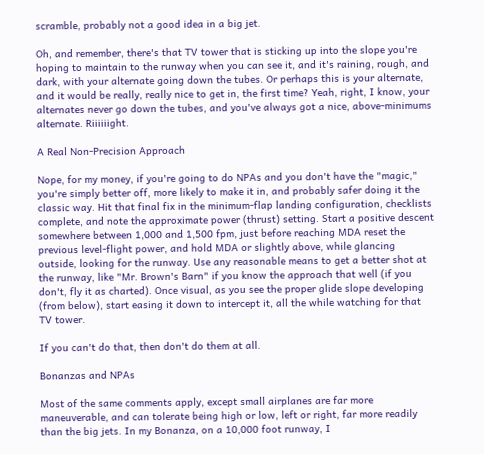scramble, probably not a good idea in a big jet.

Oh, and remember, there's that TV tower that is sticking up into the slope you're hoping to maintain to the runway when you can see it, and it's raining, rough, and dark, with your alternate going down the tubes. Or perhaps this is your alternate, and it would be really, really nice to get in, the first time? Yeah, right, I know, your alternates never go down the tubes, and you've always got a nice, above-minimums alternate. Riiiiiight.

A Real Non-Precision Approach

Nope, for my money, if you're going to do NPAs and you don't have the "magic," you're simply better off, more likely to make it in, and probably safer doing it the classic way. Hit that final fix in the minimum-flap landing configuration, checklists complete, and note the approximate power (thrust) setting. Start a positive descent somewhere between 1,000 and 1,500 fpm, just before reaching MDA reset the previous level-flight power, and hold MDA or slightly above, while glancing outside, looking for the runway. Use any reasonable means to get a better shot at the runway, like "Mr. Brown's Barn" if you know the approach that well (if you don't, fly it as charted). Once visual, as you see the proper glide slope developing (from below), start easing it down to intercept it, all the while watching for that TV tower.

If you can't do that, then don't do them at all.

Bonanzas and NPAs

Most of the same comments apply, except small airplanes are far more maneuverable, and can tolerate being high or low, left or right, far more readily than the big jets. In my Bonanza, on a 10,000 foot runway, I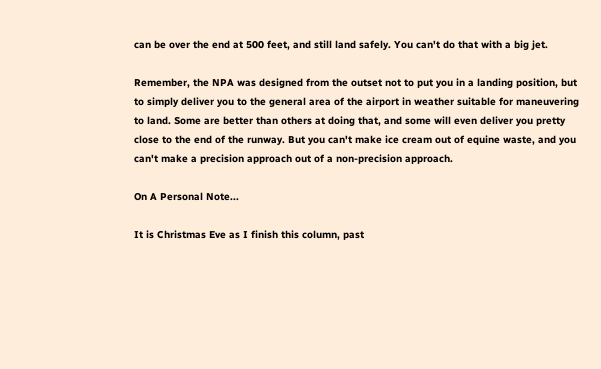can be over the end at 500 feet, and still land safely. You can't do that with a big jet.

Remember, the NPA was designed from the outset not to put you in a landing position, but to simply deliver you to the general area of the airport in weather suitable for maneuvering to land. Some are better than others at doing that, and some will even deliver you pretty close to the end of the runway. But you can't make ice cream out of equine waste, and you can't make a precision approach out of a non-precision approach.

On A Personal Note...

It is Christmas Eve as I finish this column, past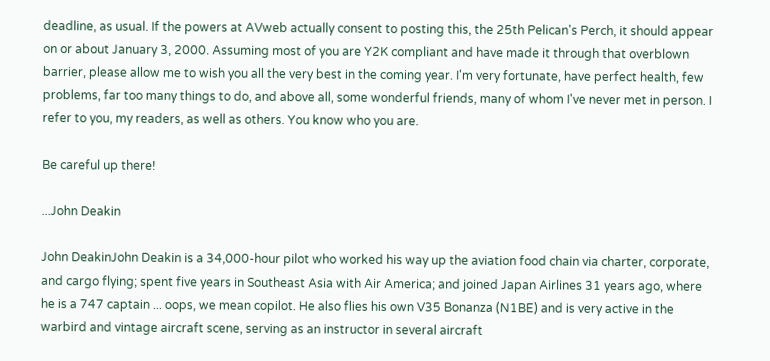deadline, as usual. If the powers at AVweb actually consent to posting this, the 25th Pelican's Perch, it should appear on or about January 3, 2000. Assuming most of you are Y2K compliant and have made it through that overblown barrier, please allow me to wish you all the very best in the coming year. I'm very fortunate, have perfect health, few problems, far too many things to do, and above all, some wonderful friends, many of whom I've never met in person. I refer to you, my readers, as well as others. You know who you are.

Be careful up there!

...John Deakin

John DeakinJohn Deakin is a 34,000-hour pilot who worked his way up the aviation food chain via charter, corporate, and cargo flying; spent five years in Southeast Asia with Air America; and joined Japan Airlines 31 years ago, where he is a 747 captain ... oops, we mean copilot. He also flies his own V35 Bonanza (N1BE) and is very active in the warbird and vintage aircraft scene, serving as an instructor in several aircraft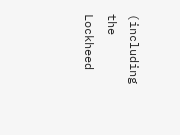(including the Lockheed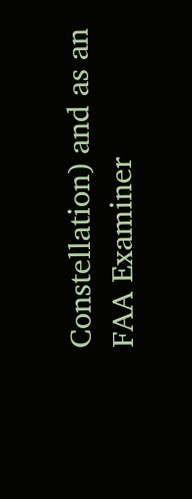Constellation) and as an FAA Examiner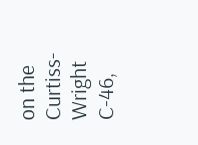on the Curtiss-Wright C-46,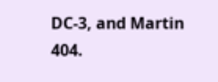DC-3, and Martin 404.